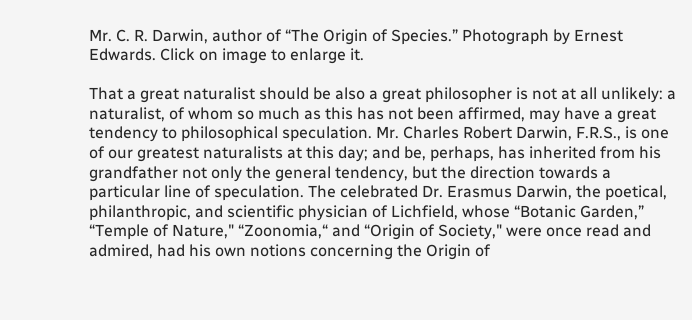Mr. C. R. Darwin, author of “The Origin of Species.” Photograph by Ernest Edwards. Click on image to enlarge it.

That a great naturalist should be also a great philosopher is not at all unlikely: a naturalist, of whom so much as this has not been affirmed, may have a great tendency to philosophical speculation. Mr. Charles Robert Darwin, F.R.S., is one of our greatest naturalists at this day; and be, perhaps, has inherited from his grandfather not only the general tendency, but the direction towards a particular line of speculation. The celebrated Dr. Erasmus Darwin, the poetical, philanthropic, and scientific physician of Lichfield, whose “Botanic Garden,” “Temple of Nature," “Zoonomia,“ and “Origin of Society," were once read and admired, had his own notions concerning the Origin of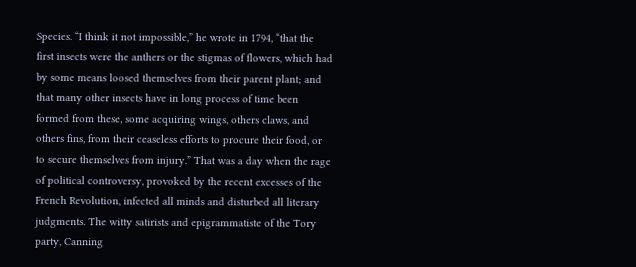Species. “I think it not impossible,” he wrote in 1794, “that the first insects were the anthers or the stigmas of flowers, which had by some means loosed themselves from their parent plant; and that many other insects have in long process of time been formed from these, some acquiring wings, others claws, and others fins, from their ceaseless efforts to procure their food, or to secure themselves from injury.” That was a day when the rage of political controversy, provoked by the recent excesses of the French Revolution, infected all minds and disturbed all literary judgments. The witty satirists and epigrammatiste of the Tory party, Canning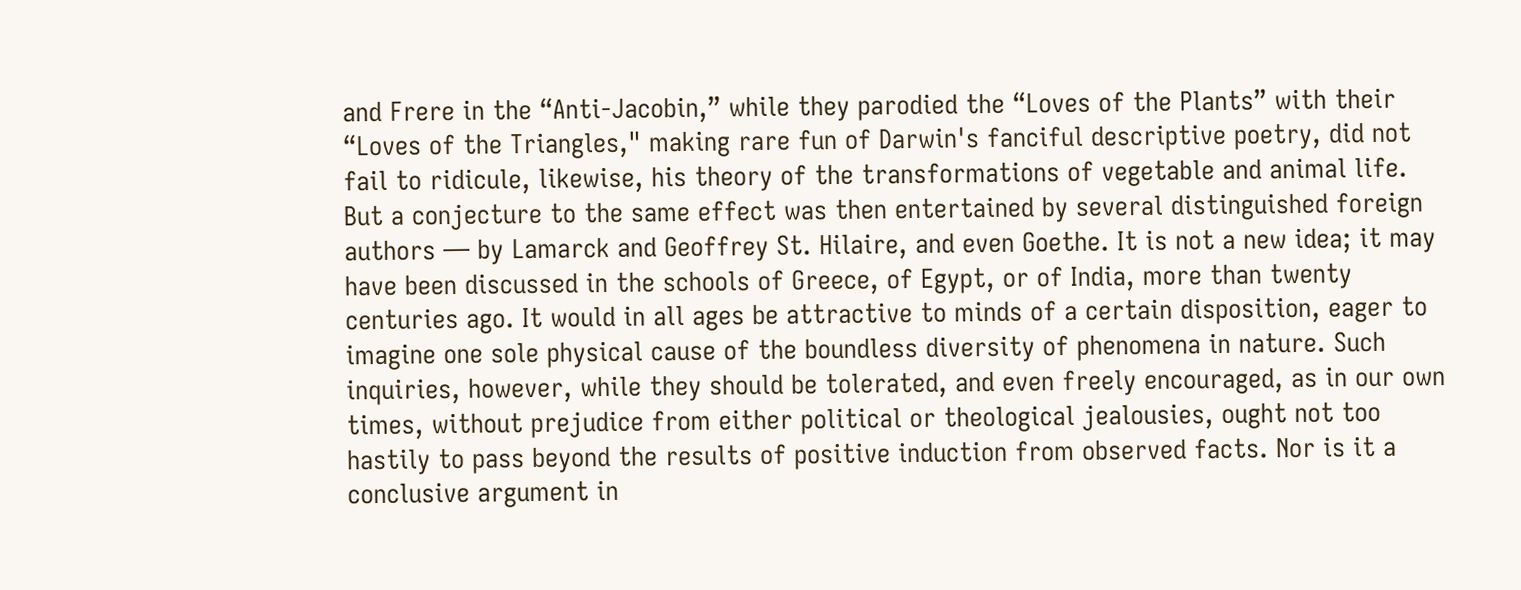and Frere in the “Anti-Jacobin,” while they parodied the “Loves of the Plants” with their “Loves of the Triangles," making rare fun of Darwin's fanciful descriptive poetry, did not fail to ridicule, likewise, his theory of the transformations of vegetable and animal life. But a conjecture to the same effect was then entertained by several distinguished foreign authors — by Lamarck and Geoffrey St. Hilaire, and even Goethe. It is not a new idea; it may have been discussed in the schools of Greece, of Egypt, or of India, more than twenty centuries ago. It would in all ages be attractive to minds of a certain disposition, eager to imagine one sole physical cause of the boundless diversity of phenomena in nature. Such inquiries, however, while they should be tolerated, and even freely encouraged, as in our own times, without prejudice from either political or theological jealousies, ought not too hastily to pass beyond the results of positive induction from observed facts. Nor is it a conclusive argument in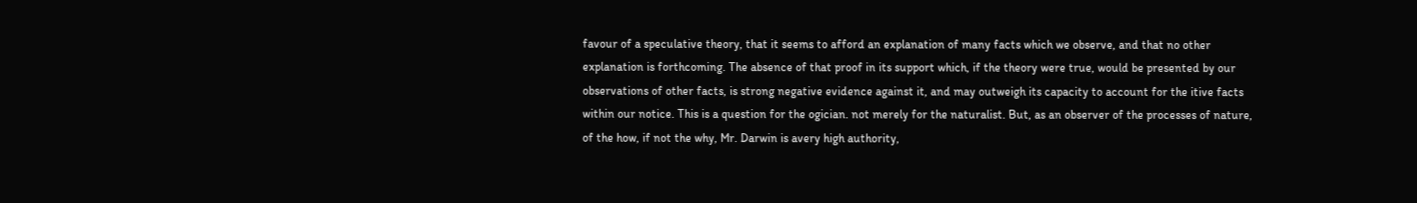favour of a speculative theory, that it seems to afford an explanation of many facts which we observe, and that no other explanation is forthcoming. The absence of that proof in its support which, if the theory were true, would be presented by our observations of other facts, is strong negative evidence against it, and may outweigh its capacity to account for the itive facts within our notice. This is a question for the ogician. not merely for the naturalist. But, as an observer of the processes of nature, of the how, if not the why, Mr. Darwin is avery high authority,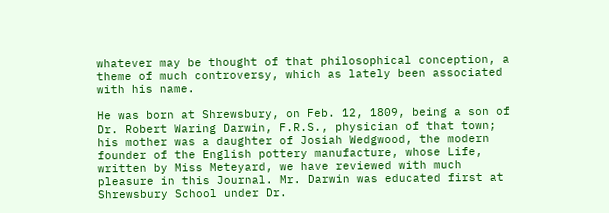whatever may be thought of that philosophical conception, a theme of much controversy, which as lately been associated with his name.

He was born at Shrewsbury, on Feb. 12, 1809, being a son of Dr. Robert Waring Darwin, F.R.S., physician of that town; his mother was a daughter of Josiah Wedgwood, the modern founder of the English pottery manufacture, whose Life, written by Miss Meteyard, we have reviewed with much pleasure in this Journal. Mr. Darwin was educated first at Shrewsbury School under Dr.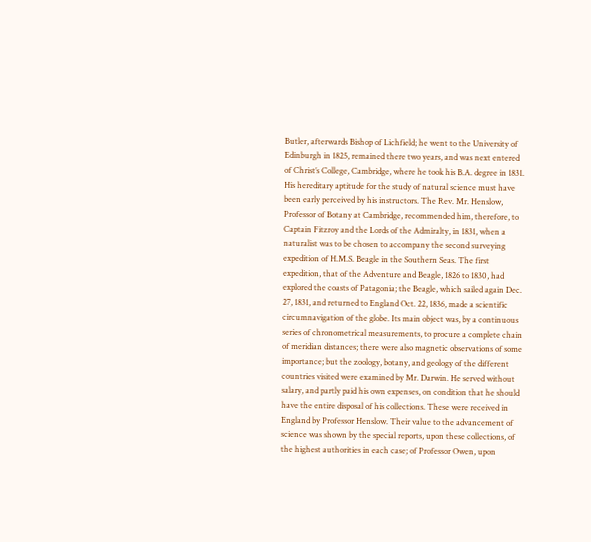Butler, afterwards Bishop of Lichfield; he went to the University of Edinburgh in 1825, remained there two years, and was next entered of Christ’s College, Cambridge, where he took his B.A. degree in 1831. His hereditary aptitude for the study of natural science must have been early perceived by his instructors. The Rev. Mr. Henslow, Professor of Botany at Cambridge, recommended him, therefore, to Captain Fitzroy and the Lords of the Admiralty, in 1831, when a naturalist was to be chosen to accompany the second surveying expedition of H.M.S. Beagle in the Southern Seas. The first expedition, that of the Adventure and Beagle, 1826 to 1830, had explored the coasts of Patagonia; the Beagle, which sailed again Dec. 27, 1831, and returned to England Oct. 22, 1836, made a scientific circumnavigation of the globe. Its main object was, by a continuous series of chronometrical measurements, to procure a complete chain of meridian distances; there were also magnetic observations of some importance; but the zoology, botany, and geology of the different countries visited were examined by Mr. Darwin. He served without salary, and partly paid his own expenses, on condition that he should have the entire disposal of his collections. These were received in England by Professor Henslow. Their value to the advancement of science was shown by the special reports, upon these collections, of the highest authorities in each case; of Professor Owen, upon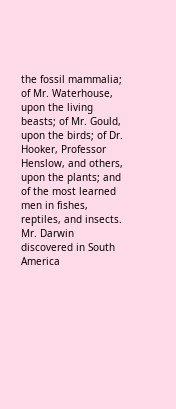the fossil mammalia; of Mr. Waterhouse, upon the living beasts; of Mr. Gould, upon the birds; of Dr. Hooker, Professor Henslow, and others, upon the plants; and of the most learned men in fishes, reptiles, and insects. Mr. Darwin discovered in South America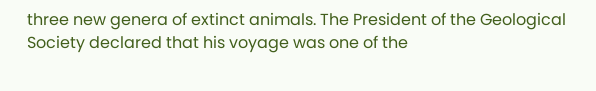three new genera of extinct animals. The President of the Geological Society declared that his voyage was one of the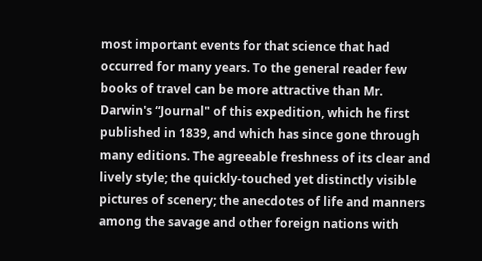most important events for that science that had occurred for many years. To the general reader few books of travel can be more attractive than Mr. Darwin's “Journal" of this expedition, which he first published in 1839, and which has since gone through many editions. The agreeable freshness of its clear and lively style; the quickly-touched yet distinctly visible pictures of scenery; the anecdotes of life and manners among the savage and other foreign nations with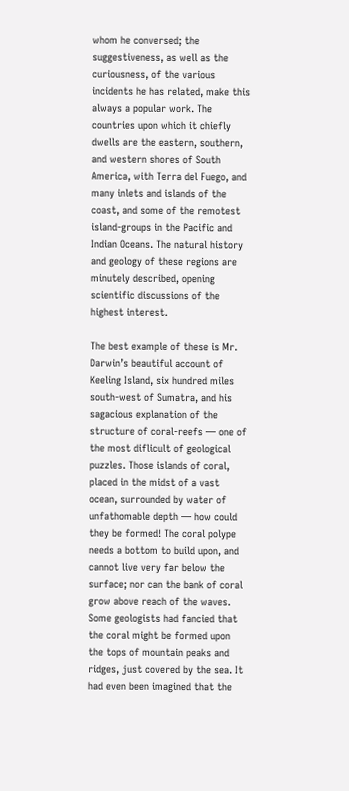whom he conversed; the suggestiveness, as well as the curiousness, of the various incidents he has related, make this always a popular work. The countries upon which it chiefly dwells are the eastern, southern, and western shores of South America, with Terra del Fuego, and many inlets and islands of the coast, and some of the remotest island-groups in the Pacific and Indian Oceans. The natural history and geology of these regions are minutely described, opening scientific discussions of the highest interest.

The best example of these is Mr. Darwin’s beautiful account of Keeling Island, six hundred miles south-west of Sumatra, and his sagacious explanation of the structure of coral-reefs — one of the most diflicult of geological puzzles. Those islands of coral, placed in the midst of a vast ocean, surrounded by water of unfathomable depth — how could they be formed! The coral polype needs a bottom to build upon, and cannot live very far below the surface; nor can the bank of coral grow above reach of the waves. Some geologists had fancied that the coral might be formed upon the tops of mountain peaks and ridges, just covered by the sea. It had even been imagined that the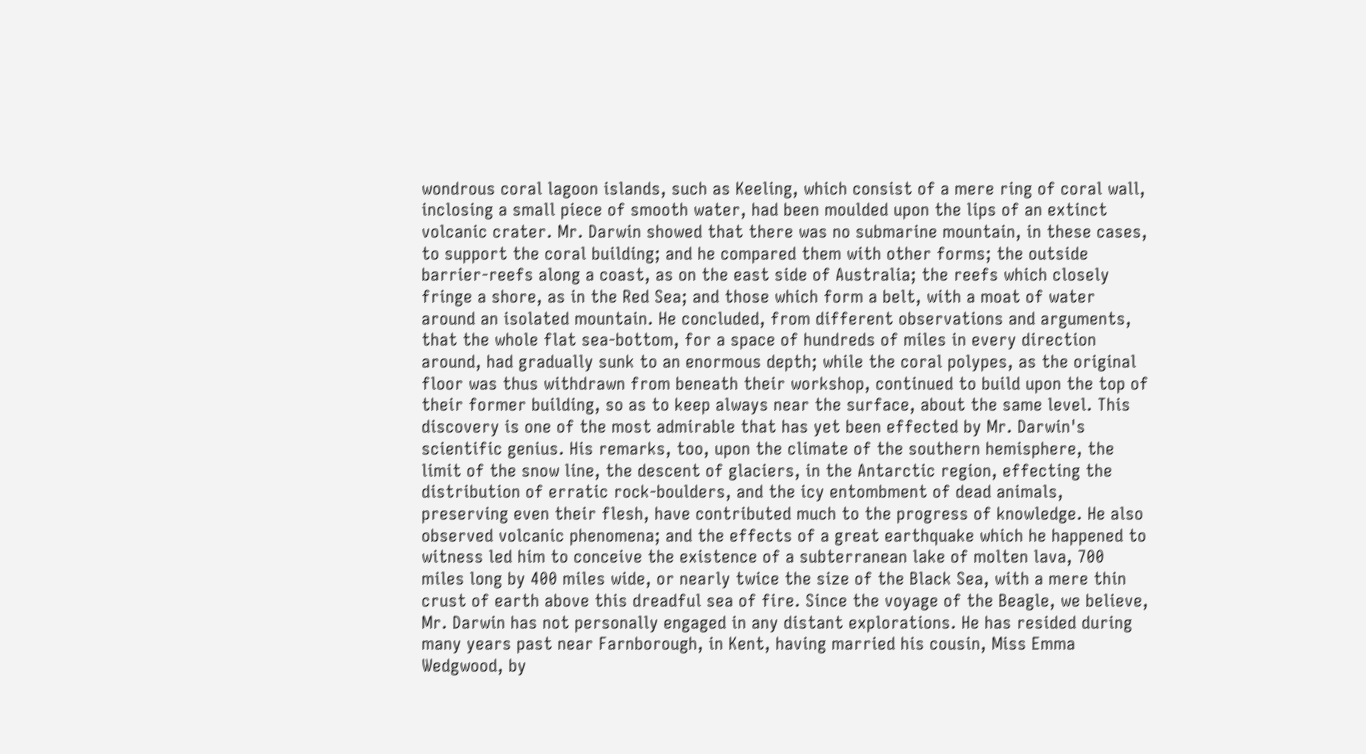wondrous coral lagoon islands, such as Keeling, which consist of a mere ring of coral wall, inclosing a small piece of smooth water, had been moulded upon the lips of an extinct volcanic crater. Mr. Darwin showed that there was no submarine mountain, in these cases, to support the coral building; and he compared them with other forms; the outside barrier-reefs along a coast, as on the east side of Australia; the reefs which closely fringe a shore, as in the Red Sea; and those which form a belt, with a moat of water around an isolated mountain. He concluded, from different observations and arguments, that the whole flat sea-bottom, for a space of hundreds of miles in every direction around, had gradually sunk to an enormous depth; while the coral polypes, as the original floor was thus withdrawn from beneath their workshop, continued to build upon the top of their former building, so as to keep always near the surface, about the same level. This discovery is one of the most admirable that has yet been effected by Mr. Darwin's scientific genius. His remarks, too, upon the climate of the southern hemisphere, the limit of the snow line, the descent of glaciers, in the Antarctic region, effecting the distribution of erratic rock-boulders, and the icy entombment of dead animals, preserving even their flesh, have contributed much to the progress of knowledge. He also observed volcanic phenomena; and the effects of a great earthquake which he happened to witness led him to conceive the existence of a subterranean lake of molten lava, 700 miles long by 400 miles wide, or nearly twice the size of the Black Sea, with a mere thin crust of earth above this dreadful sea of fire. Since the voyage of the Beagle, we believe, Mr. Darwin has not personally engaged in any distant explorations. He has resided during many years past near Farnborough, in Kent, having married his cousin, Miss Emma Wedgwood, by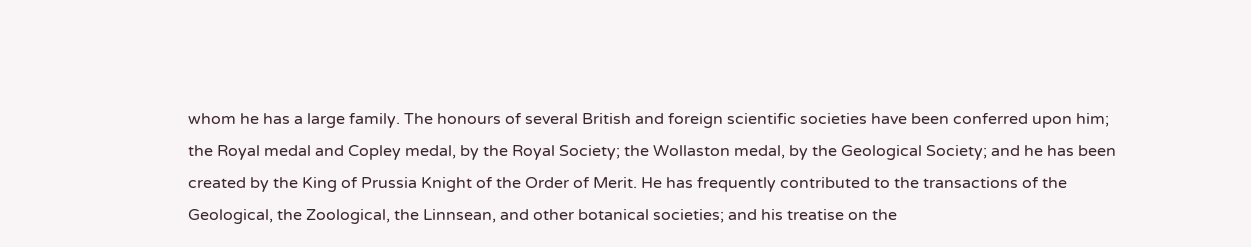whom he has a large family. The honours of several British and foreign scientific societies have been conferred upon him; the Royal medal and Copley medal, by the Royal Society; the Wollaston medal, by the Geological Society; and he has been created by the King of Prussia Knight of the Order of Merit. He has frequently contributed to the transactions of the Geological, the Zoological, the Linnsean, and other botanical societies; and his treatise on the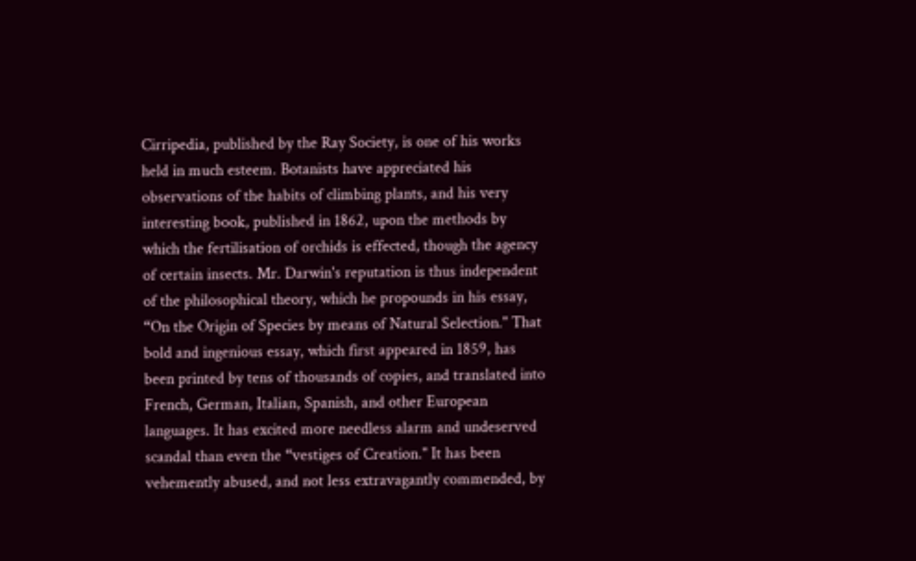Cirripedia, published by the Ray Society, is one of his works held in much esteem. Botanists have appreciated his observations of the habits of climbing plants, and his very interesting book, published in 1862, upon the methods by which the fertilisation of orchids is effected, though the agency of certain insects. Mr. Darwin's reputation is thus independent of the philosophical theory, which he propounds in his essay, “On the Origin of Species by means of Natural Selection." That bold and ingenious essay, which first appeared in 1859, has been printed by tens of thousands of copies, and translated into French, German, Italian, Spanish, and other European languages. It has excited more needless alarm and undeserved scandal than even the “vestiges of Creation." It has been vehemently abused, and not less extravagantly commended, by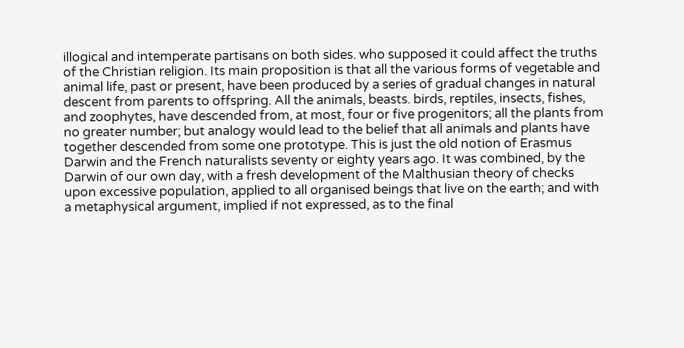illogical and intemperate partisans on both sides. who supposed it could affect the truths of the Christian religion. Its main proposition is that all the various forms of vegetable and animal life, past or present, have been produced by a series of gradual changes in natural descent from parents to offspring. All the animals, beasts. birds, reptiles, insects, fishes, and zoophytes, have descended from, at most, four or five progenitors; all the plants from no greater number; but analogy would lead to the belief that all animals and plants have together descended from some one prototype. This is just the old notion of Erasmus Darwin and the French naturalists seventy or eighty years ago. It was combined, by the Darwin of our own day, with a fresh development of the Malthusian theory of checks upon excessive population, applied to all organised beings that live on the earth; and with a metaphysical argument, implied if not expressed, as to the final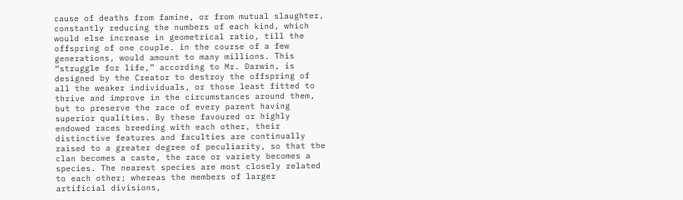cause of deaths from famine, or from mutual slaughter, constantly reducing the numbers of each kind, which would else increase in geometrical ratio, till the offspring of one couple. in the course of a few generations, would amount to many millions. This “struggle for life,” according to Mr. Darwin, is designed by the Creator to destroy the offspring of all the weaker individuals, or those least fitted to thrive and improve in the circumstances around them, but to preserve the race of every parent having superior qualities. By these favoured or highly endowed races breeding with each other, their distinctive features and faculties are continually raised to a greater degree of peculiarity, so that the clan becomes a caste, the race or variety becomes a species. The nearest species are most closely related to each other; whereas the members of larger artificial divisions,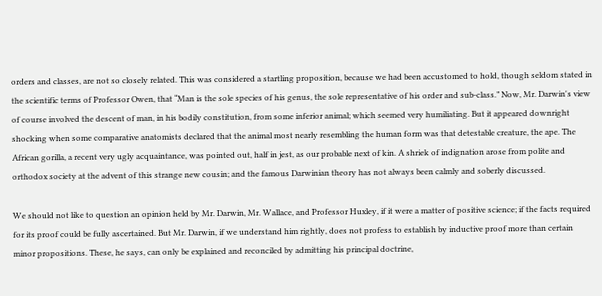orders and classes, are not so closely related. This was considered a startling proposition, because we had been accustomed to hold, though seldom stated in the scientific terms of Professor Owen, that “Man is the sole species of his genus, the sole representative of his order and sub-class.” Now, Mr. Darwin's view of course involved the descent of man, in his bodily constitution, from some inferior animal; which seemed very humiliating. But it appeared downright shocking when some comparative anatomists declared that the animal most nearly resembling the human form was that detestable creature, the ape. The African gorilla, a recent very ugly acquaintance, was pointed out, half in jest, as our probable next of kin. A shriek of indignation arose from polite and orthodox society at the advent of this strange new cousin; and the famous Darwinian theory has not always been calmly and soberly discussed.

We should not like to question an opinion held by Mr. Darwin, Mr. Wallace, and Professor Huxley, if it were a matter of positive science; if the facts required for its proof could be fully ascertained. But Mr. Darwin, if we understand him rightly, does not profess to establish by inductive proof more than certain minor propositions. These, he says, can only be explained and reconciled by admitting his principal doctrine,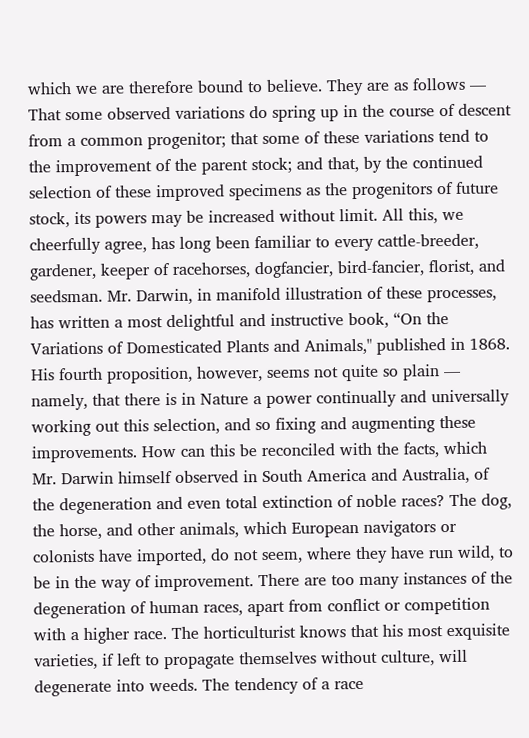which we are therefore bound to believe. They are as follows — That some observed variations do spring up in the course of descent from a common progenitor; that some of these variations tend to the improvement of the parent stock; and that, by the continued selection of these improved specimens as the progenitors of future stock, its powers may be increased without limit. All this, we cheerfully agree, has long been familiar to every cattle-breeder, gardener, keeper of racehorses, dogfancier, bird-fancier, florist, and seedsman. Mr. Darwin, in manifold illustration of these processes, has written a most delightful and instructive book, “On the Variations of Domesticated Plants and Animals," published in 1868. His fourth proposition, however, seems not quite so plain — namely, that there is in Nature a power continually and universally working out this selection, and so fixing and augmenting these improvements. How can this be reconciled with the facts, which Mr. Darwin himself observed in South America and Australia, of the degeneration and even total extinction of noble races? The dog, the horse, and other animals, which European navigators or colonists have imported, do not seem, where they have run wild, to be in the way of improvement. There are too many instances of the degeneration of human races, apart from conflict or competition with a higher race. The horticulturist knows that his most exquisite varieties, if left to propagate themselves without culture, will degenerate into weeds. The tendency of a race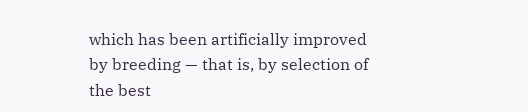which has been artificially improved by breeding — that is, by selection of the best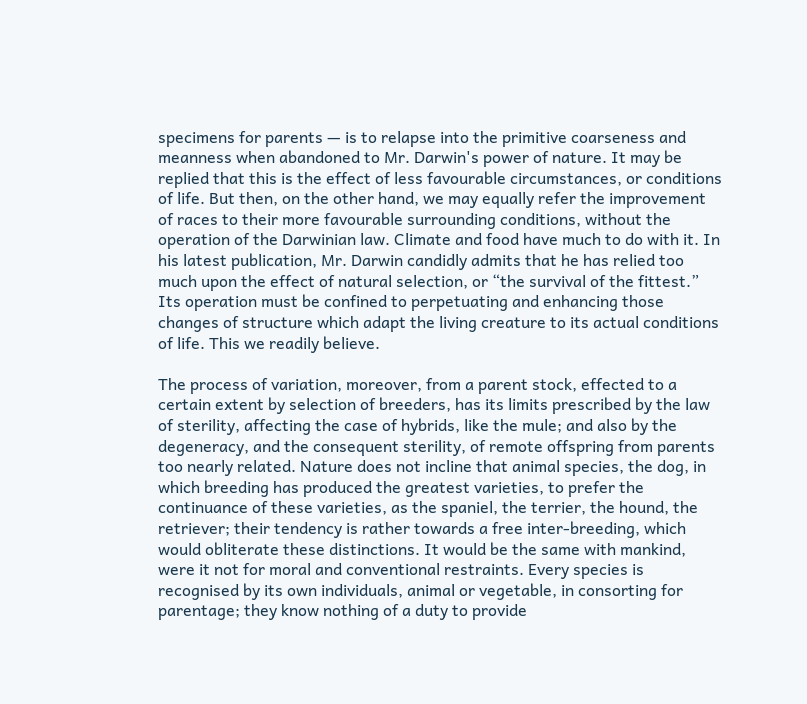specimens for parents — is to relapse into the primitive coarseness and meanness when abandoned to Mr. Darwin's power of nature. It may be replied that this is the effect of less favourable circumstances, or conditions of life. But then, on the other hand, we may equally refer the improvement of races to their more favourable surrounding conditions, without the operation of the Darwinian law. Climate and food have much to do with it. In his latest publication, Mr. Darwin candidly admits that he has relied too much upon the effect of natural selection, or “the survival of the fittest.” Its operation must be confined to perpetuating and enhancing those changes of structure which adapt the living creature to its actual conditions of life. This we readily believe.

The process of variation, moreover, from a parent stock, effected to a certain extent by selection of breeders, has its limits prescribed by the law of sterility, affecting the case of hybrids, like the mule; and also by the degeneracy, and the consequent sterility, of remote offspring from parents too nearly related. Nature does not incline that animal species, the dog, in which breeding has produced the greatest varieties, to prefer the continuance of these varieties, as the spaniel, the terrier, the hound, the retriever; their tendency is rather towards a free inter-breeding, which would obliterate these distinctions. It would be the same with mankind, were it not for moral and conventional restraints. Every species is recognised by its own individuals, animal or vegetable, in consorting for parentage; they know nothing of a duty to provide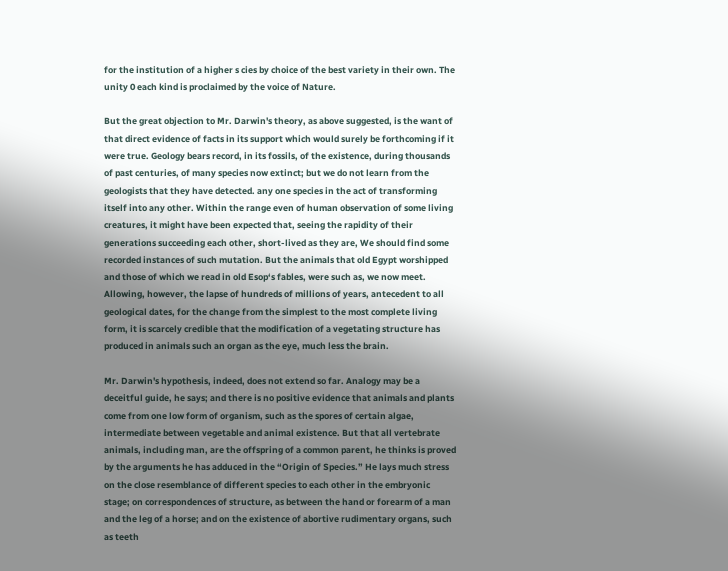for the institution of a higher s cies by choice of the best variety in their own. The unity 0 each kind is proclaimed by the voice of Nature.

But the great objection to Mr. Darwin's theory, as above suggested, is the want of that direct evidence of facts in its support which would surely be forthcoming if it were true. Geology bears record, in its fossils, of the existence, during thousands of past centuries, of many species now extinct; but we do not learn from the geologists that they have detected. any one species in the act of transforming itself into any other. Within the range even of human observation of some living creatures, it might have been expected that, seeing the rapidity of their generations succeeding each other, short-lived as they are, We should find some recorded instances of such mutation. But the animals that old Egypt worshipped and those of which we read in old Esop‘s fables, were such as, we now meet. Allowing, however, the lapse of hundreds of millions of years, antecedent to all geological dates, for the change from the simplest to the most complete living form, it is scarcely credible that the modification of a vegetating structure has produced in animals such an organ as the eye, much less the brain.

Mr. Darwin's hypothesis, indeed, does not extend so far. Analogy may be a deceitful guide, he says; and there is no positive evidence that animals and plants come from one low form of organism, such as the spores of certain algae, intermediate between vegetable and animal existence. But that all vertebrate animals, including man, are the offspring of a common parent, he thinks is proved by the arguments he has adduced in the “Origin of Species.” He lays much stress on the close resemblance of different species to each other in the embryonic stage; on correspondences of structure, as between the hand or forearm of a man and the leg of a horse; and on the existence of abortive rudimentary organs, such as teeth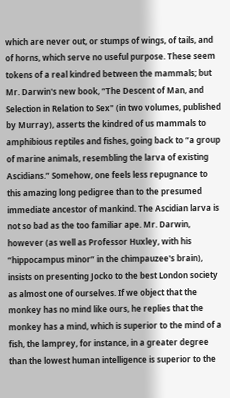which are never out, or stumps of wings, of tails, and of horns, which serve no useful purpose. These seem tokens of a real kindred between the mammals; but Mr. Darwin's new book, “The Descent of Man, and Selection in Relation to Sex" (in two volumes, published by Murray), asserts the kindred of us mammals to amphibious reptiles and fishes, going back to “a group of marine animals, resembling the larva of existing Ascidians.” Somehow, one feels less repugnance to this amazing long pedigree than to the presumed immediate ancestor of mankind. The Ascidian larva is not so bad as the too familiar ape. Mr. Darwin, however (as well as Professor Huxley, with his “hippocampus minor” in the chimpauzee's brain), insists on presenting Jocko to the best London society as almost one of ourselves. If we object that the monkey has no mind like ours, he replies that the monkey has a mind, which is superior to the mind of a fish, the lamprey, for instance, in a greater degree than the lowest human intelligence is superior to the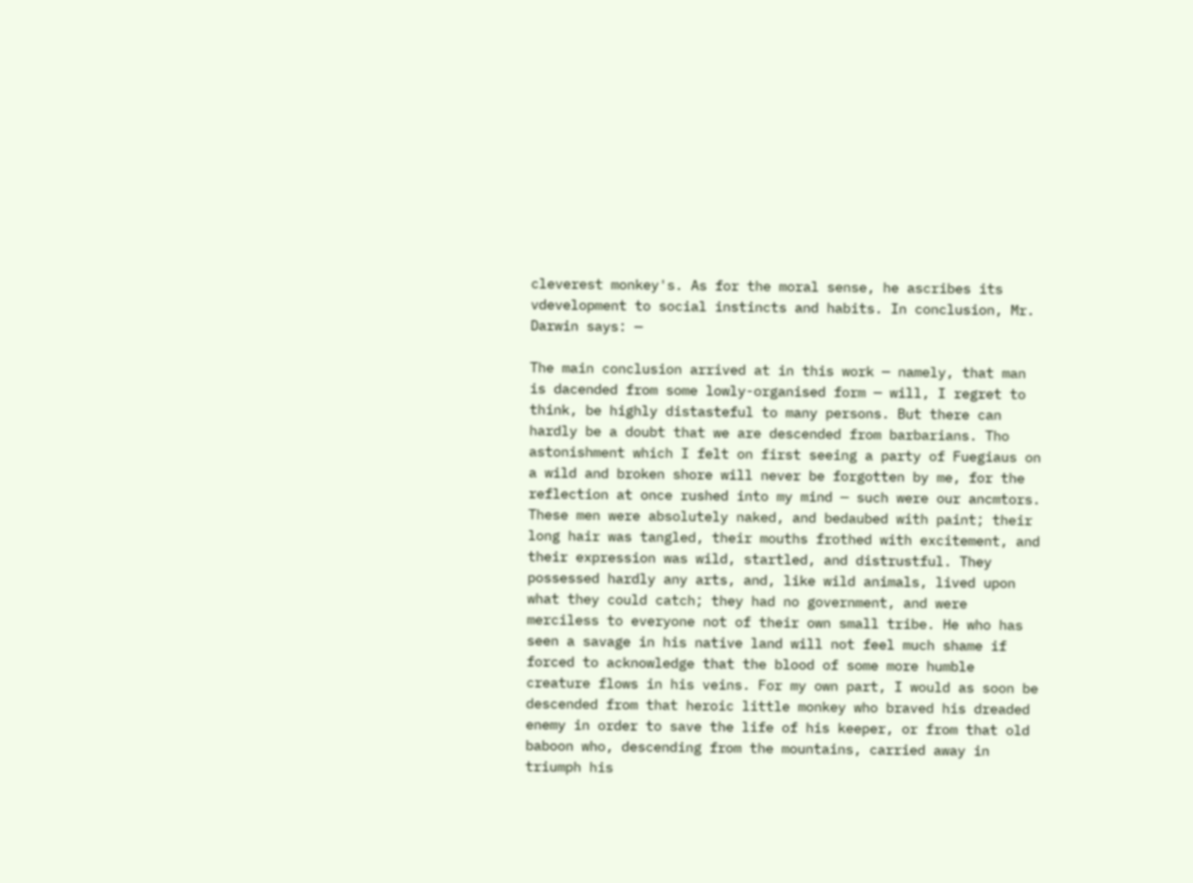cleverest monkey's. As for the moral sense, he ascribes its vdevelopment to social instincts and habits. In conclusion, Mr. Darwin says: —

The main conclusion arrived at in this work — namely, that man is dacended from some lowly-organised form — will, I regret to think, be highly distasteful to many persons. But there can hardly be a doubt that we are descended from barbarians. Tho astonishment which I felt on first seeing a party of Fuegiaus on a wild and broken shore will never be forgotten by me, for the reflection at once rushed into my mind — such were our ancmtors. These men were absolutely naked, and bedaubed with paint; their long hair was tangled, their mouths frothed with excitement, and their expression was wild, startled, and distrustful. They possessed hardly any arts, and, like wild animals, lived upon what they could catch; they had no government, and were merciless to everyone not of their own small tribe. He who has seen a savage in his native land will not feel much shame if forced to acknowledge that the blood of some more humble creature flows in his veins. For my own part, I would as soon be descended from that heroic little monkey who braved his dreaded enemy in order to save the life of his keeper, or from that old baboon who, descending from the mountains, carried away in triumph his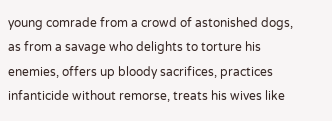young comrade from a crowd of astonished dogs, as from a savage who delights to torture his enemies, offers up bloody sacrifices, practices infanticide without remorse, treats his wives like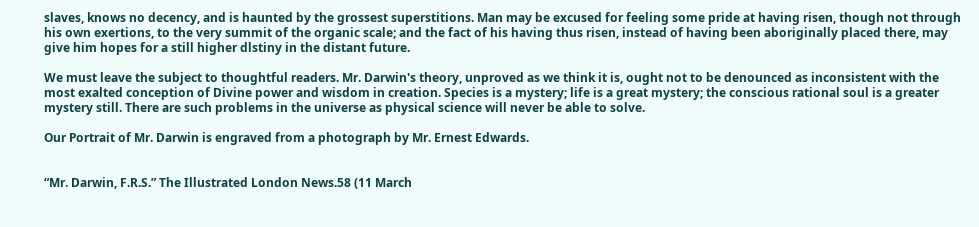slaves, knows no decency, and is haunted by the grossest superstitions. Man may be excused for feeling some pride at having risen, though not through his own exertions, to the very summit of the organic scale; and the fact of his having thus risen, instead of having been aboriginally placed there, may give him hopes for a still higher dlstiny in the distant future.

We must leave the subject to thoughtful readers. Mr. Darwin's theory, unproved as we think it is, ought not to be denounced as inconsistent with the most exalted conception of Divine power and wisdom in creation. Species is a mystery; life is a great mystery; the conscious rational soul is a greater mystery still. There are such problems in the universe as physical science will never be able to solve.

Our Portrait of Mr. Darwin is engraved from a photograph by Mr. Ernest Edwards.


“Mr. Darwin, F.R.S.” The Illustrated London News.58 (11 March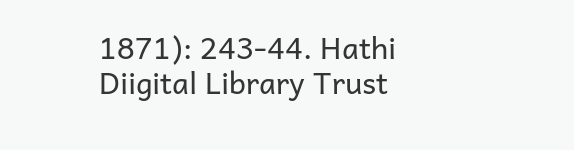1871): 243-44. Hathi Diigital Library Trust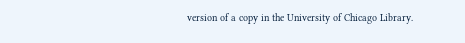version of a copy in the University of Chicago Library.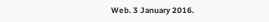Web. 3 January 2016.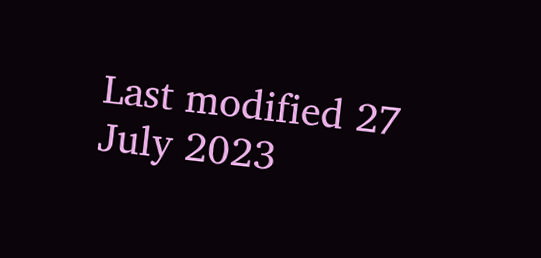Last modified 27 July 2023